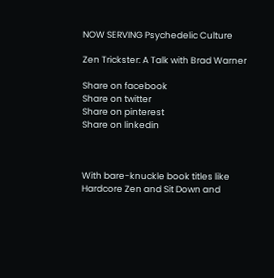NOW SERVING Psychedelic Culture

Zen Trickster: A Talk with Brad Warner

Share on facebook
Share on twitter
Share on pinterest
Share on linkedin



With bare-knuckle book titles like Hardcore Zen and Sit Down and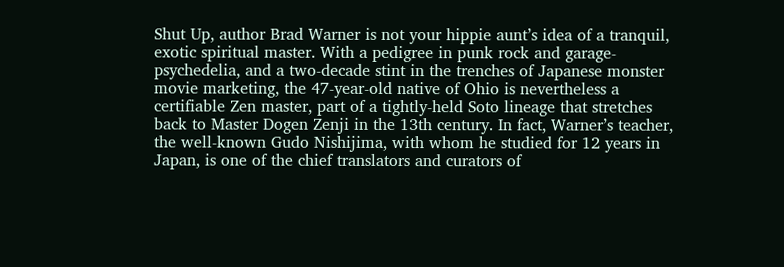Shut Up, author Brad Warner is not your hippie aunt’s idea of a tranquil, exotic spiritual master. With a pedigree in punk rock and garage-psychedelia, and a two-decade stint in the trenches of Japanese monster movie marketing, the 47-year-old native of Ohio is nevertheless a certifiable Zen master, part of a tightly-held Soto lineage that stretches back to Master Dogen Zenji in the 13th century. In fact, Warner’s teacher, the well-known Gudo Nishijima, with whom he studied for 12 years in Japan, is one of the chief translators and curators of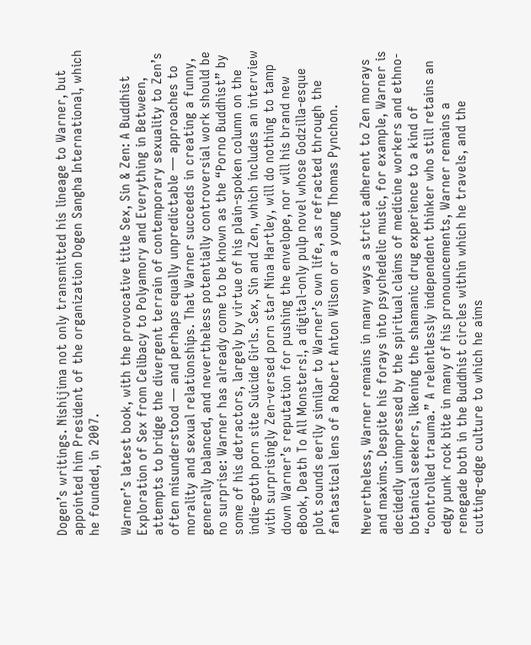Dogen’s writings. Nishijima not only transmitted his lineage to Warner, but appointed him President of the organization Dogen Sangha International, which he founded, in 2007.

Warner’s latest book, with the provocative title Sex, Sin & Zen: A Buddhist Exploration of Sex from Celibacy to Polyamory and Everything in Between, attempts to bridge the divergent terrain of contemporary sexuality to Zen’s often misunderstood — and perhaps equally unpredictable — approaches to morality and sexual relationships. That Warner succeeds in creating a funny, generally balanced, and nevertheless potentially controversial work should be no surprise: Warner has already come to be known as the “Porno Buddhist” by some of his detractors, largely by virtue of his plain-spoken column on the indie-goth porn site Suicide Girls. Sex, Sin and Zen, which includes an interview with surprisingly Zen-versed porn star Nina Hartley, will do nothing to tamp down Warner’s reputation for pushing the envelope, nor will his brand new eBook, Death To All Monsters!, a digital-only pulp novel whose Godzilla-esque plot sounds eerily similar to Warner’s own life, as refracted through the fantastical lens of a Robert Anton Wilson or a young Thomas Pynchon.

Nevertheless, Warner remains in many ways a strict adherent to Zen morays and maxims. Despite his forays into psychedelic music, for example, Warner is decidedly unimpressed by the spiritual claims of medicine workers and ethno-botanical seekers, likening the shamanic drug experience to a kind of “controlled trauma.” A relentlessly independent thinker who still retains an edgy punk rock bite in many of his pronouncements, Warner remains a renegade both in the Buddhist circles within which he travels, and the cutting-edge culture to which he aims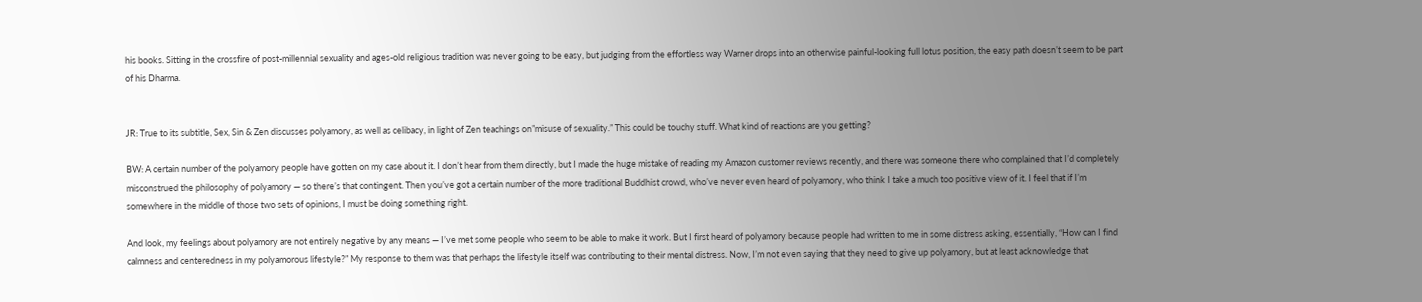his books. Sitting in the crossfire of post-millennial sexuality and ages-old religious tradition was never going to be easy, but judging from the effortless way Warner drops into an otherwise painful-looking full lotus position, the easy path doesn’t seem to be part of his Dharma.


JR: True to its subtitle, Sex, Sin & Zen discusses polyamory, as well as celibacy, in light of Zen teachings on”misuse of sexuality.” This could be touchy stuff. What kind of reactions are you getting?

BW: A certain number of the polyamory people have gotten on my case about it. I don’t hear from them directly, but I made the huge mistake of reading my Amazon customer reviews recently, and there was someone there who complained that I’d completely misconstrued the philosophy of polyamory — so there’s that contingent. Then you’ve got a certain number of the more traditional Buddhist crowd, who’ve never even heard of polyamory, who think I take a much too positive view of it. I feel that if I’m somewhere in the middle of those two sets of opinions, I must be doing something right.

And look, my feelings about polyamory are not entirely negative by any means — I’ve met some people who seem to be able to make it work. But I first heard of polyamory because people had written to me in some distress asking, essentially, “How can I find calmness and centeredness in my polyamorous lifestyle?” My response to them was that perhaps the lifestyle itself was contributing to their mental distress. Now, I’m not even saying that they need to give up polyamory, but at least acknowledge that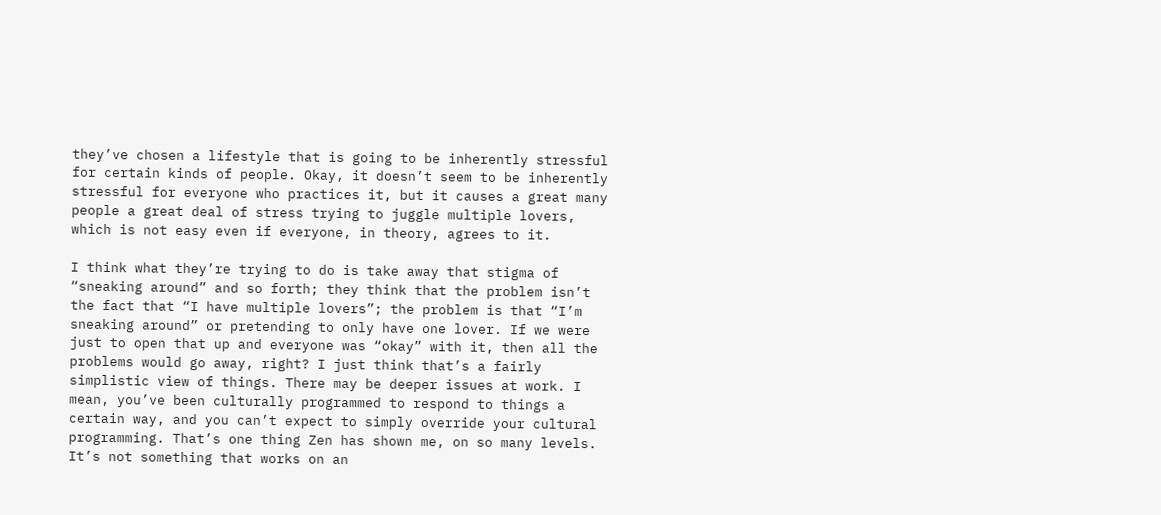they’ve chosen a lifestyle that is going to be inherently stressful for certain kinds of people. Okay, it doesn’t seem to be inherently stressful for everyone who practices it, but it causes a great many people a great deal of stress trying to juggle multiple lovers, which is not easy even if everyone, in theory, agrees to it.

I think what they’re trying to do is take away that stigma of “sneaking around” and so forth; they think that the problem isn’t the fact that “I have multiple lovers”; the problem is that “I’m sneaking around” or pretending to only have one lover. If we were just to open that up and everyone was “okay” with it, then all the problems would go away, right? I just think that’s a fairly simplistic view of things. There may be deeper issues at work. I mean, you’ve been culturally programmed to respond to things a certain way, and you can’t expect to simply override your cultural programming. That’s one thing Zen has shown me, on so many levels. It’s not something that works on an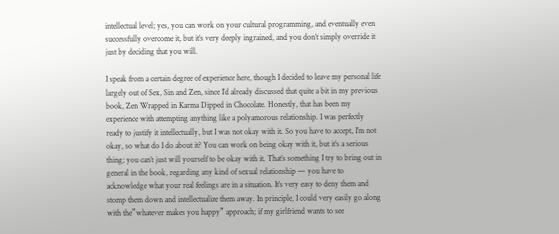intellectual level; yes, you can work on your cultural programming, and eventually even successfully overcome it, but it’s very deeply ingrained, and you don’t simply override it just by deciding that you will.

I speak from a certain degree of experience here, though I decided to leave my personal life largely out of Sex, Sin and Zen, since I’d already discussed that quite a bit in my previous book, Zen Wrapped in Karma Dipped in Chocolate. Honestly, that has been my experience with attempting anything like a polyamorous relationship. I was perfectly ready to justify it intellectually, but I was not okay with it. So you have to accept, I’m not okay, so what do I do about it? You can work on being okay with it, but it’s a serious thing; you can’t just will yourself to be okay with it. That’s something I try to bring out in general in the book, regarding any kind of sexual relationship — you have to acknowledge what your real feelings are in a situation. It’s very easy to deny them and stomp them down and intellectualize them away. In principle, I could very easily go along with the”whatever makes you happy” approach; if my girlfriend wants to see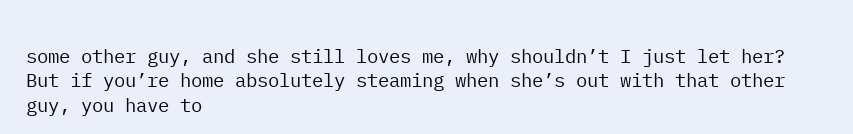some other guy, and she still loves me, why shouldn’t I just let her? But if you’re home absolutely steaming when she’s out with that other guy, you have to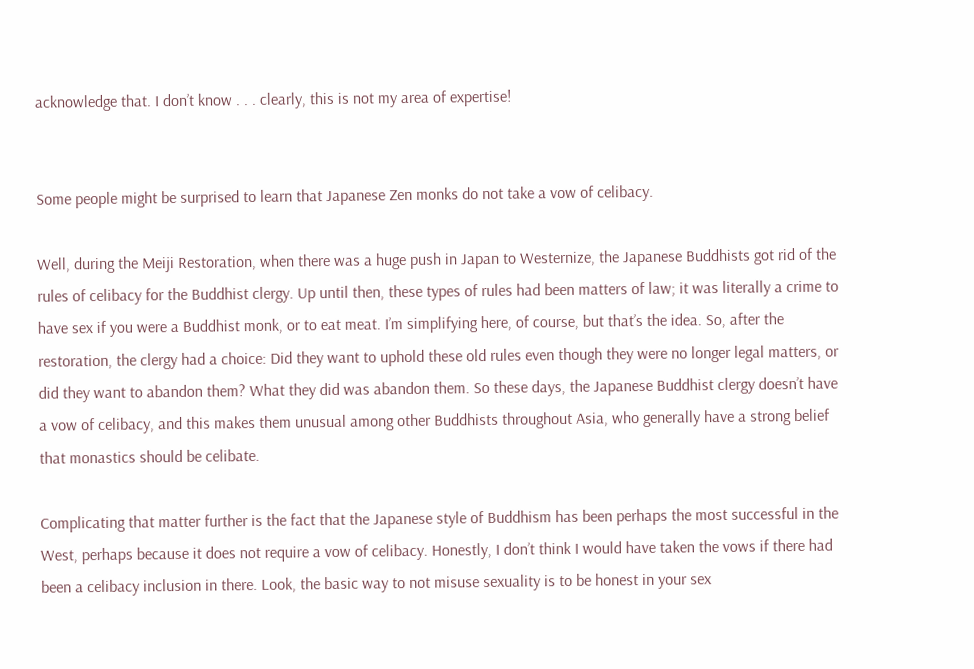acknowledge that. I don’t know . . . clearly, this is not my area of expertise!


Some people might be surprised to learn that Japanese Zen monks do not take a vow of celibacy.

Well, during the Meiji Restoration, when there was a huge push in Japan to Westernize, the Japanese Buddhists got rid of the rules of celibacy for the Buddhist clergy. Up until then, these types of rules had been matters of law; it was literally a crime to have sex if you were a Buddhist monk, or to eat meat. I’m simplifying here, of course, but that’s the idea. So, after the restoration, the clergy had a choice: Did they want to uphold these old rules even though they were no longer legal matters, or did they want to abandon them? What they did was abandon them. So these days, the Japanese Buddhist clergy doesn’t have a vow of celibacy, and this makes them unusual among other Buddhists throughout Asia, who generally have a strong belief that monastics should be celibate.

Complicating that matter further is the fact that the Japanese style of Buddhism has been perhaps the most successful in the West, perhaps because it does not require a vow of celibacy. Honestly, I don’t think I would have taken the vows if there had been a celibacy inclusion in there. Look, the basic way to not misuse sexuality is to be honest in your sex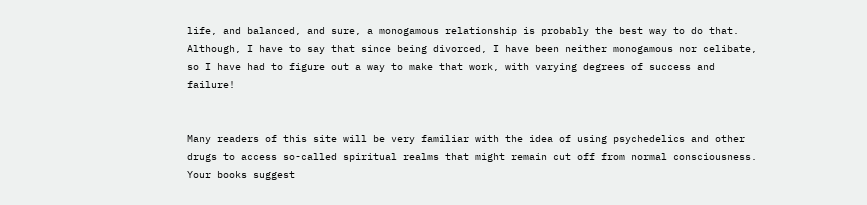life, and balanced, and sure, a monogamous relationship is probably the best way to do that. Although, I have to say that since being divorced, I have been neither monogamous nor celibate, so I have had to figure out a way to make that work, with varying degrees of success and failure!


Many readers of this site will be very familiar with the idea of using psychedelics and other drugs to access so-called spiritual realms that might remain cut off from normal consciousness. Your books suggest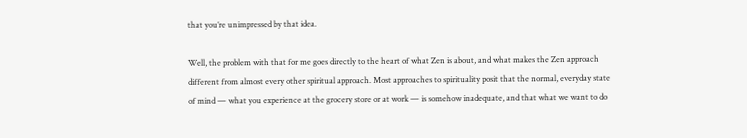that you’re unimpressed by that idea.

Well, the problem with that for me goes directly to the heart of what Zen is about, and what makes the Zen approach different from almost every other spiritual approach. Most approaches to spirituality posit that the normal, everyday state of mind — what you experience at the grocery store or at work — is somehow inadequate, and that what we want to do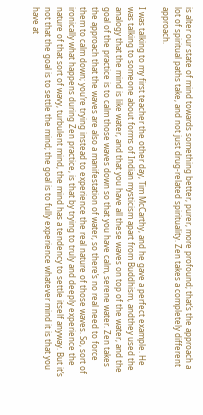is alter our state of mind towards something better, purer, more profound; that’s the approach a lot of spiritual paths take, and not just drug-related spirituality. Zen takes a completely different approach.

I was talking to my first teacher the other day, Tim McCarthy, and he gave a perfect example. He was talking to someone about forms of Indian mysticism apart from Buddhism, andthey used the analogy that the mind is like water, and that you have all these waves on top of the water, and the goal of the practice is to calm those waves down so that you have calm, serene water. Zen takes the approach that the waves are also a manifestation of water, so there’s no real need to force them to calm down; you’re trying instead to experience the real nature of those waves. So, sort of ironically what happens during Zen practice, is that by trying to truly and deeply experience the nature of that sort of wavy, turbulent mind, the mind has a tendency to settle itself anyway. But it’s not that the goal is to settle the mind; the goal is to fully experience whatever mind it is that you have at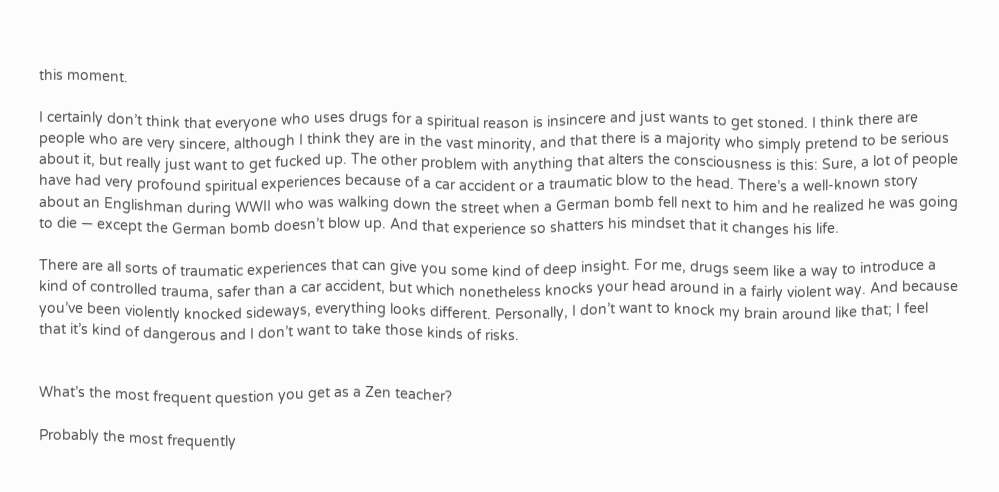this moment.

I certainly don’t think that everyone who uses drugs for a spiritual reason is insincere and just wants to get stoned. I think there are people who are very sincere, although I think they are in the vast minority, and that there is a majority who simply pretend to be serious about it, but really just want to get fucked up. The other problem with anything that alters the consciousness is this: Sure, a lot of people have had very profound spiritual experiences because of a car accident or a traumatic blow to the head. There’s a well-known story about an Englishman during WWII who was walking down the street when a German bomb fell next to him and he realized he was going to die — except the German bomb doesn’t blow up. And that experience so shatters his mindset that it changes his life.

There are all sorts of traumatic experiences that can give you some kind of deep insight. For me, drugs seem like a way to introduce a kind of controlled trauma, safer than a car accident, but which nonetheless knocks your head around in a fairly violent way. And because you’ve been violently knocked sideways, everything looks different. Personally, I don’t want to knock my brain around like that; I feel that it’s kind of dangerous and I don’t want to take those kinds of risks.


What’s the most frequent question you get as a Zen teacher?

Probably the most frequently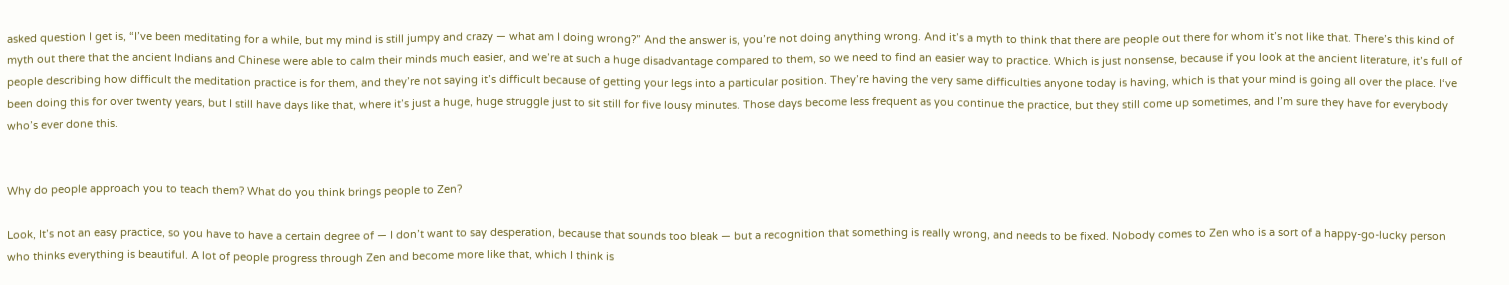asked question I get is, “I’ve been meditating for a while, but my mind is still jumpy and crazy — what am I doing wrong?” And the answer is, you’re not doing anything wrong. And it’s a myth to think that there are people out there for whom it’s not like that. There’s this kind of myth out there that the ancient Indians and Chinese were able to calm their minds much easier, and we’re at such a huge disadvantage compared to them, so we need to find an easier way to practice. Which is just nonsense, because if you look at the ancient literature, it’s full of people describing how difficult the meditation practice is for them, and they’re not saying it’s difficult because of getting your legs into a particular position. They’re having the very same difficulties anyone today is having, which is that your mind is going all over the place. I‘ve been doing this for over twenty years, but I still have days like that, where it’s just a huge, huge struggle just to sit still for five lousy minutes. Those days become less frequent as you continue the practice, but they still come up sometimes, and I’m sure they have for everybody who’s ever done this.


Why do people approach you to teach them? What do you think brings people to Zen?

Look, It’s not an easy practice, so you have to have a certain degree of — I don’t want to say desperation, because that sounds too bleak — but a recognition that something is really wrong, and needs to be fixed. Nobody comes to Zen who is a sort of a happy-go-lucky person who thinks everything is beautiful. A lot of people progress through Zen and become more like that, which I think is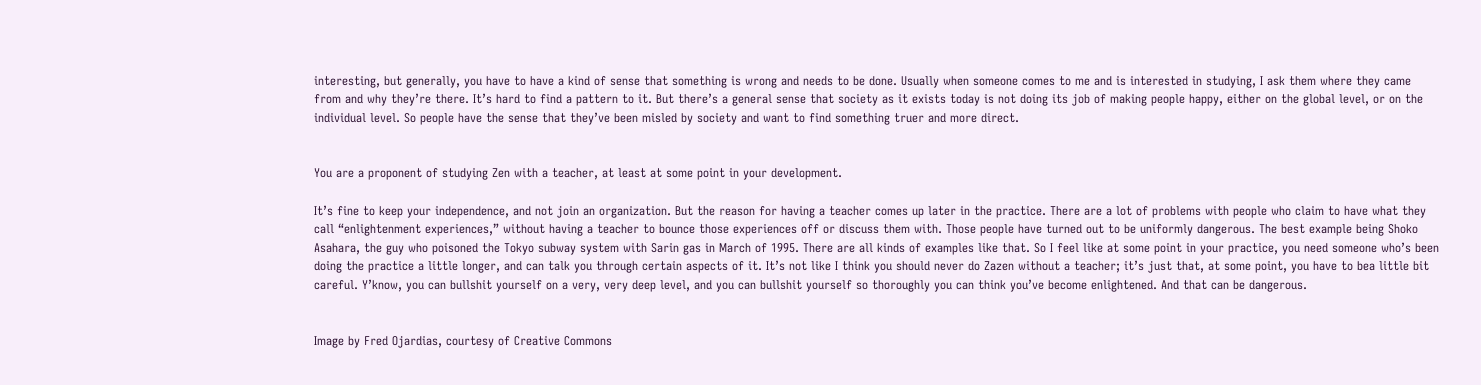interesting, but generally, you have to have a kind of sense that something is wrong and needs to be done. Usually when someone comes to me and is interested in studying, I ask them where they came from and why they’re there. It’s hard to find a pattern to it. But there’s a general sense that society as it exists today is not doing its job of making people happy, either on the global level, or on the individual level. So people have the sense that they’ve been misled by society and want to find something truer and more direct.


You are a proponent of studying Zen with a teacher, at least at some point in your development.

It’s fine to keep your independence, and not join an organization. But the reason for having a teacher comes up later in the practice. There are a lot of problems with people who claim to have what they call “enlightenment experiences,” without having a teacher to bounce those experiences off or discuss them with. Those people have turned out to be uniformly dangerous. The best example being Shoko Asahara, the guy who poisoned the Tokyo subway system with Sarin gas in March of 1995. There are all kinds of examples like that. So I feel like at some point in your practice, you need someone who’s been doing the practice a little longer, and can talk you through certain aspects of it. It’s not like I think you should never do Zazen without a teacher; it’s just that, at some point, you have to bea little bit careful. Y’know, you can bullshit yourself on a very, very deep level, and you can bullshit yourself so thoroughly you can think you’ve become enlightened. And that can be dangerous.


Image by Fred Ojardias, courtesy of Creative Commons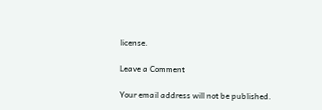license.

Leave a Comment

Your email address will not be published.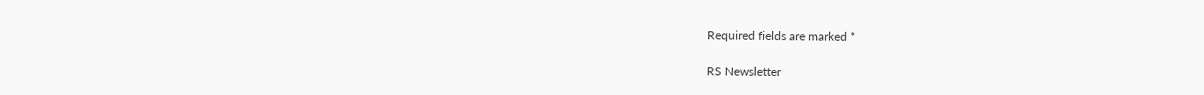Required fields are marked *

RS Newsletter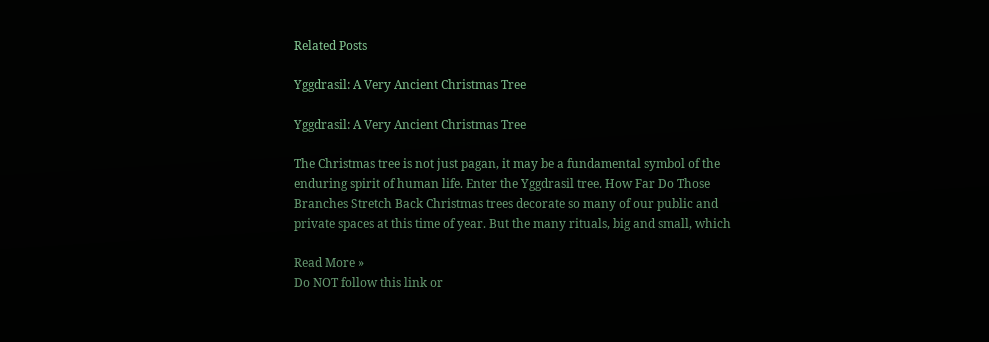Related Posts

Yggdrasil: A Very Ancient Christmas Tree

Yggdrasil: A Very Ancient Christmas Tree

The Christmas tree is not just pagan, it may be a fundamental symbol of the enduring spirit of human life. Enter the Yggdrasil tree. How Far Do Those Branches Stretch Back Christmas trees decorate so many of our public and private spaces at this time of year. But the many rituals, big and small, which

Read More »
Do NOT follow this link or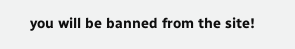you will be banned from the site!